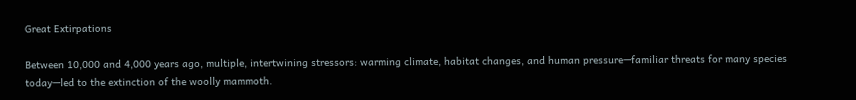Great Extirpations

Between 10,000 and 4,000 years ago, multiple, intertwining stressors: warming climate, habitat changes, and human pressure—familiar threats for many species today—led to the extinction of the woolly mammoth.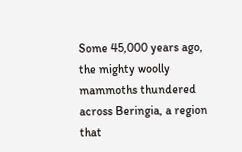Some 45,000 years ago, the mighty woolly mammoths thundered across Beringia, a region that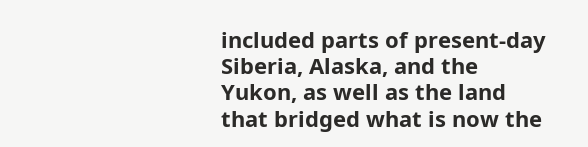included parts of present-day Siberia, Alaska, and the Yukon, as well as the land that bridged what is now the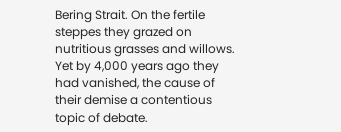Bering Strait. On the fertile steppes they grazed on nutritious grasses and willows. Yet by 4,000 years ago they had vanished, the cause of their demise a contentious topic of debate.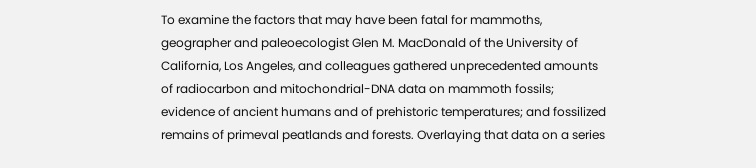To examine the factors that may have been fatal for mammoths, geographer and paleoecologist Glen M. MacDonald of the University of California, Los Angeles, and colleagues gathered unprecedented amounts of radiocarbon and mitochondrial-DNA data on mammoth fossils; evidence of ancient humans and of prehistoric temperatures; and fossilized remains of primeval peatlands and forests. Overlaying that data on a series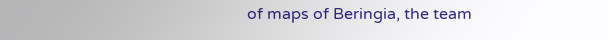of maps of Beringia, the team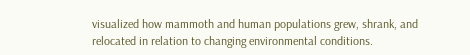visualized how mammoth and human populations grew, shrank, and relocated in relation to changing environmental conditions.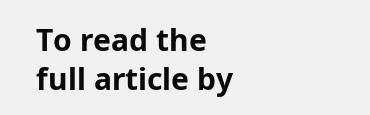To read the full article by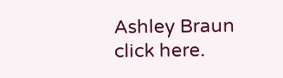Ashley Braun click here.